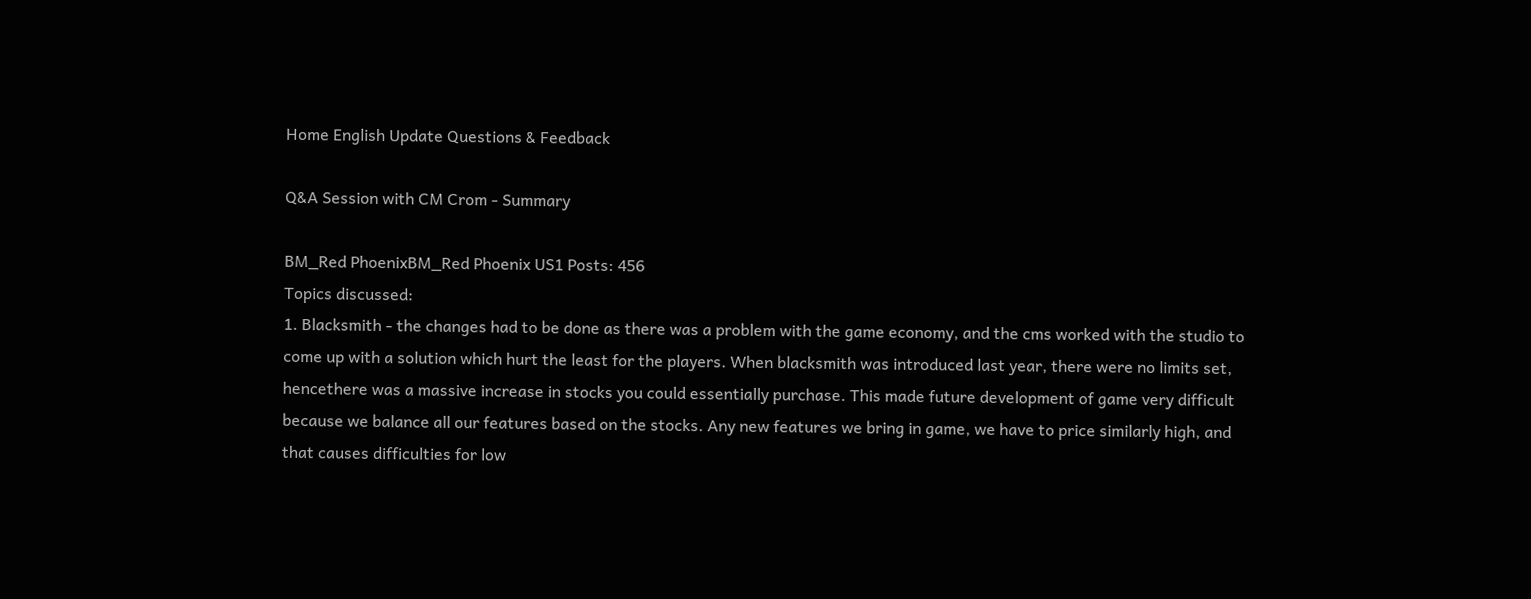Home English Update Questions & Feedback

Q&A Session with CM Crom - Summary

BM_Red PhoenixBM_Red Phoenix US1 Posts: 456
Topics discussed:
1. Blacksmith - the changes had to be done as there was a problem with the game economy, and the cms worked with the studio to come up with a solution which hurt the least for the players. When blacksmith was introduced last year, there were no limits set, hencethere was a massive increase in stocks you could essentially purchase. This made future development of game very difficult because we balance all our features based on the stocks. Any new features we bring in game, we have to price similarly high, and that causes difficulties for low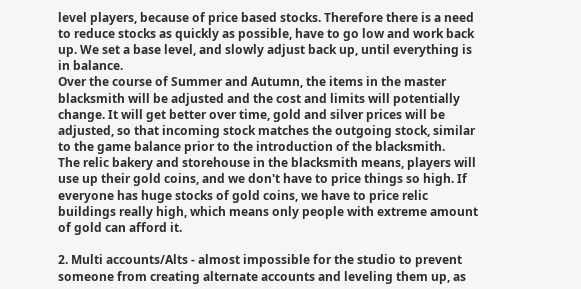level players, because of price based stocks. Therefore there is a need to reduce stocks as quickly as possible, have to go low and work back up. We set a base level, and slowly adjust back up, until everything is in balance.
Over the course of Summer and Autumn, the items in the master blacksmith will be adjusted and the cost and limits will potentially change. It will get better over time, gold and silver prices will be adjusted, so that incoming stock matches the outgoing stock, similar to the game balance prior to the introduction of the blacksmith.
The relic bakery and storehouse in the blacksmith means, players will use up their gold coins, and we don't have to price things so high. If everyone has huge stocks of gold coins, we have to price relic buildings really high, which means only people with extreme amount of gold can afford it.

2. Multi accounts/Alts - almost impossible for the studio to prevent someone from creating alternate accounts and leveling them up, as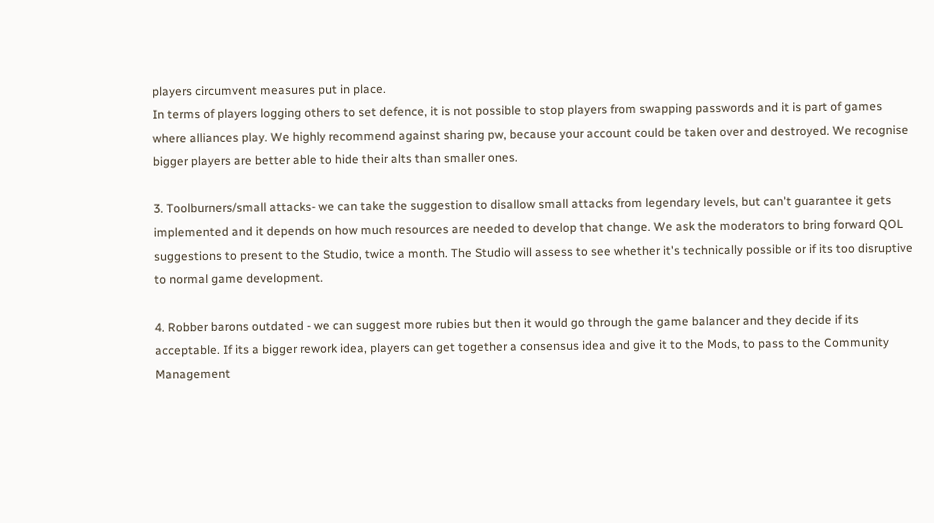players circumvent measures put in place.
In terms of players logging others to set defence, it is not possible to stop players from swapping passwords and it is part of games where alliances play. We highly recommend against sharing pw, because your account could be taken over and destroyed. We recognise bigger players are better able to hide their alts than smaller ones.

3. Toolburners/small attacks- we can take the suggestion to disallow small attacks from legendary levels, but can't guarantee it gets implemented and it depends on how much resources are needed to develop that change. We ask the moderators to bring forward QOL suggestions to present to the Studio, twice a month. The Studio will assess to see whether it's technically possible or if its too disruptive to normal game development.

4. Robber barons outdated - we can suggest more rubies but then it would go through the game balancer and they decide if its acceptable. If its a bigger rework idea, players can get together a consensus idea and give it to the Mods, to pass to the Community Management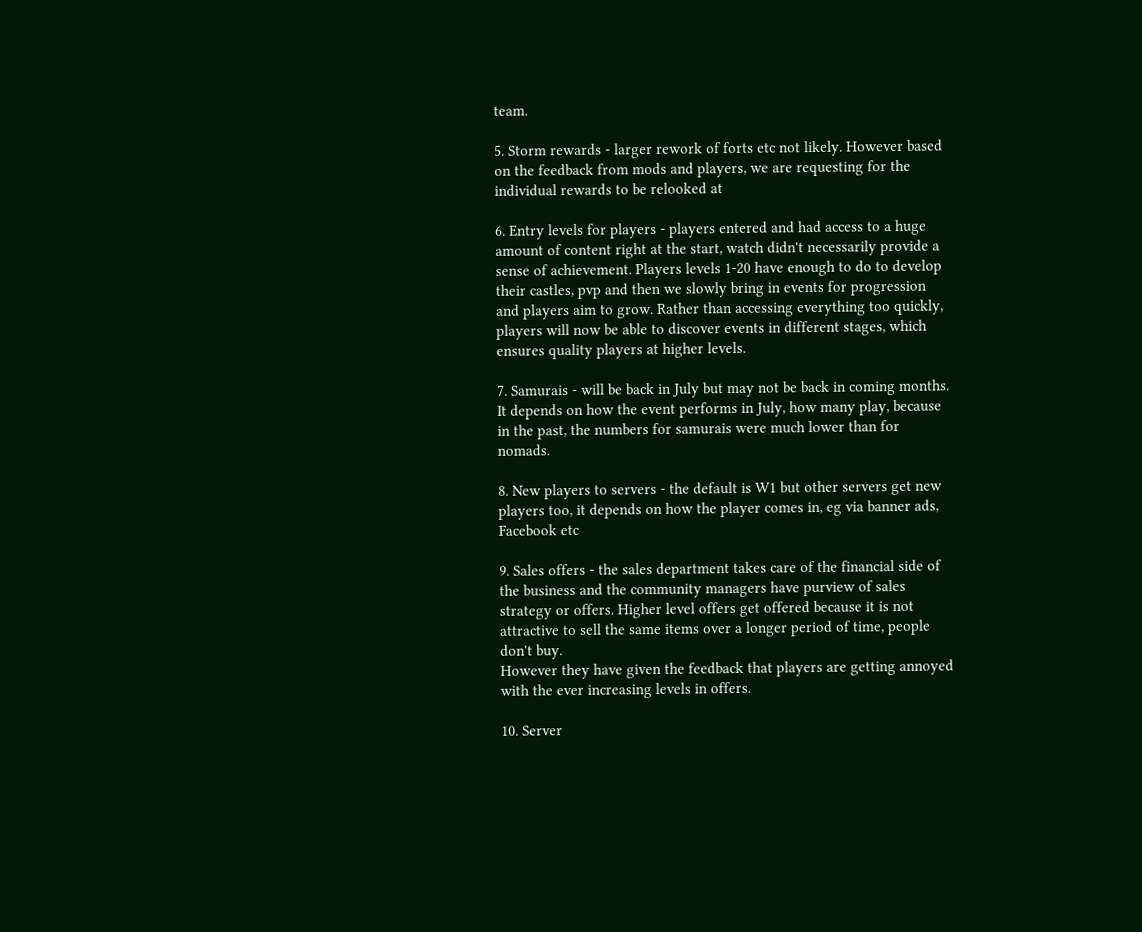team.

5. Storm rewards - larger rework of forts etc not likely. However based on the feedback from mods and players, we are requesting for the individual rewards to be relooked at

6. Entry levels for players - players entered and had access to a huge amount of content right at the start, watch didn't necessarily provide a sense of achievement. Players levels 1-20 have enough to do to develop their castles, pvp and then we slowly bring in events for progression and players aim to grow. Rather than accessing everything too quickly, players will now be able to discover events in different stages, which ensures quality players at higher levels.

7. Samurais - will be back in July but may not be back in coming months. It depends on how the event performs in July, how many play, because in the past, the numbers for samurais were much lower than for nomads.

8. New players to servers - the default is W1 but other servers get new players too, it depends on how the player comes in, eg via banner ads, Facebook etc

9. Sales offers - the sales department takes care of the financial side of the business and the community managers have purview of sales strategy or offers. Higher level offers get offered because it is not attractive to sell the same items over a longer period of time, people don't buy.
However they have given the feedback that players are getting annoyed with the ever increasing levels in offers.

10. Server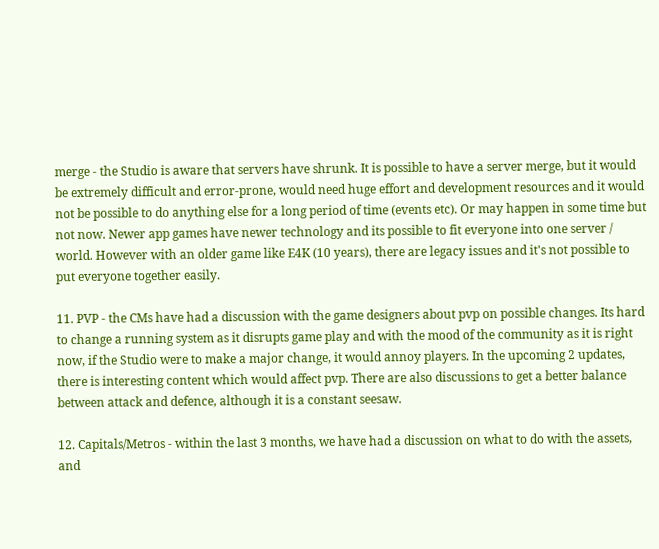merge - the Studio is aware that servers have shrunk. It is possible to have a server merge, but it would be extremely difficult and error-prone, would need huge effort and development resources and it would not be possible to do anything else for a long period of time (events etc). Or may happen in some time but not now. Newer app games have newer technology and its possible to fit everyone into one server / world. However with an older game like E4K (10 years), there are legacy issues and it's not possible to put everyone together easily.

11. PVP - the CMs have had a discussion with the game designers about pvp on possible changes. Its hard to change a running system as it disrupts game play and with the mood of the community as it is right now, if the Studio were to make a major change, it would annoy players. In the upcoming 2 updates, there is interesting content which would affect pvp. There are also discussions to get a better balance between attack and defence, although it is a constant seesaw.

12. Capitals/Metros - within the last 3 months, we have had a discussion on what to do with the assets, and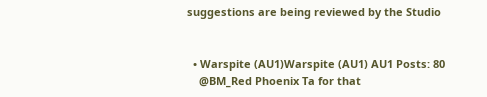suggestions are being reviewed by the Studio


  • Warspite (AU1)Warspite (AU1) AU1 Posts: 80
    @BM_Red Phoenix Ta for that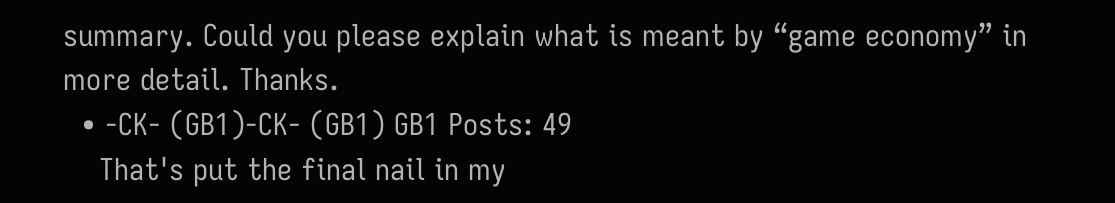summary. Could you please explain what is meant by “game economy” in more detail. Thanks.
  • -CK- (GB1)-CK- (GB1) GB1 Posts: 49
    That's put the final nail in my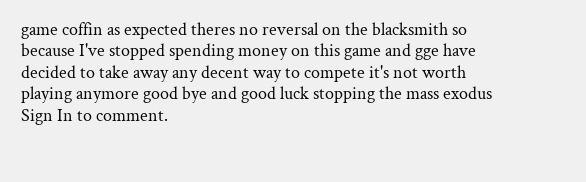game coffin as expected theres no reversal on the blacksmith so because I've stopped spending money on this game and gge have decided to take away any decent way to compete it's not worth playing anymore good bye and good luck stopping the mass exodus
Sign In to comment.